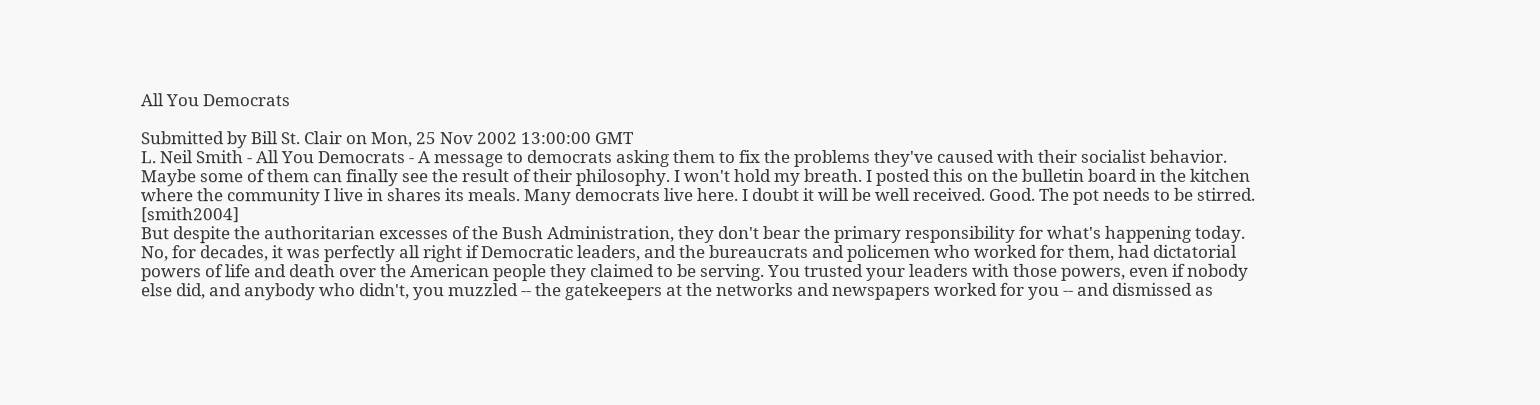All You Democrats

Submitted by Bill St. Clair on Mon, 25 Nov 2002 13:00:00 GMT
L. Neil Smith - All You Democrats - A message to democrats asking them to fix the problems they've caused with their socialist behavior. Maybe some of them can finally see the result of their philosophy. I won't hold my breath. I posted this on the bulletin board in the kitchen where the community I live in shares its meals. Many democrats live here. I doubt it will be well received. Good. The pot needs to be stirred. [smith2004]
But despite the authoritarian excesses of the Bush Administration, they don't bear the primary responsibility for what's happening today. No, for decades, it was perfectly all right if Democratic leaders, and the bureaucrats and policemen who worked for them, had dictatorial powers of life and death over the American people they claimed to be serving. You trusted your leaders with those powers, even if nobody else did, and anybody who didn't, you muzzled -- the gatekeepers at the networks and newspapers worked for you -- and dismissed as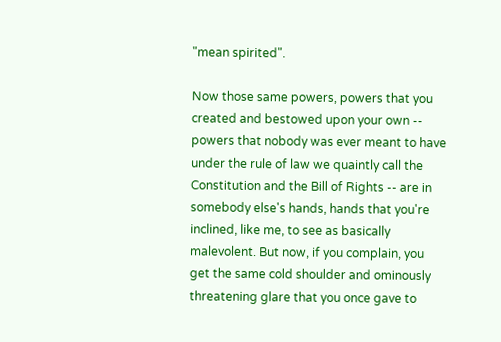"mean spirited".

Now those same powers, powers that you created and bestowed upon your own -- powers that nobody was ever meant to have under the rule of law we quaintly call the Constitution and the Bill of Rights -- are in somebody else's hands, hands that you're inclined, like me, to see as basically malevolent. But now, if you complain, you get the same cold shoulder and ominously threatening glare that you once gave to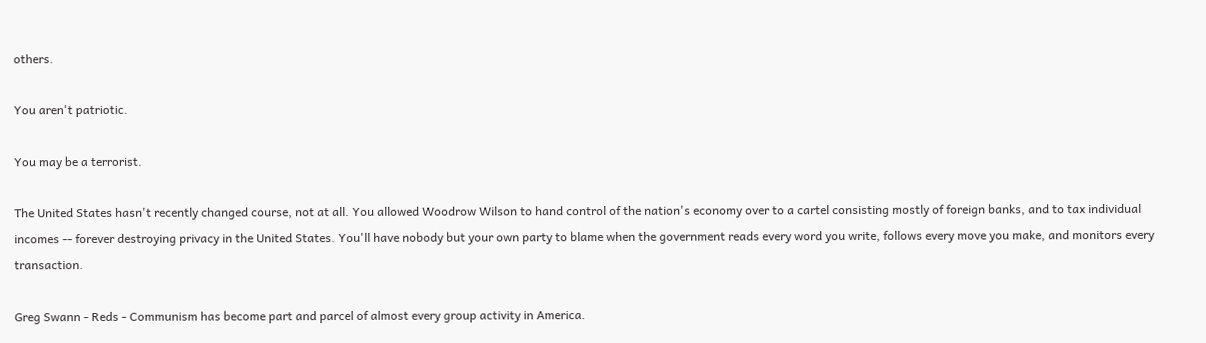others.

You aren't patriotic.

You may be a terrorist.

The United States hasn't recently changed course, not at all. You allowed Woodrow Wilson to hand control of the nation's economy over to a cartel consisting mostly of foreign banks, and to tax individual incomes -- forever destroying privacy in the United States. You'll have nobody but your own party to blame when the government reads every word you write, follows every move you make, and monitors every transaction.

Greg Swann - Reds - Communism has become part and parcel of almost every group activity in America.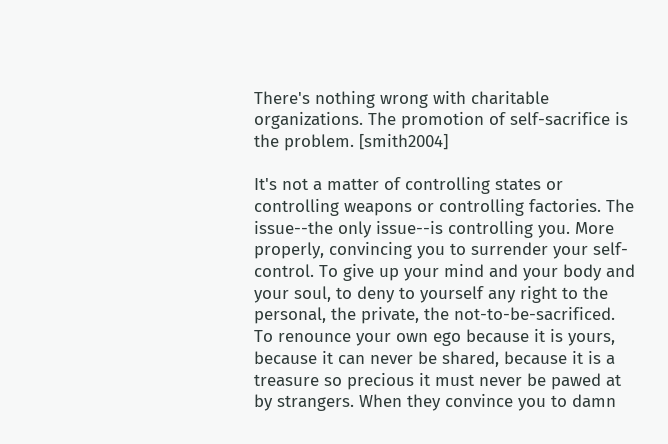There's nothing wrong with charitable organizations. The promotion of self-sacrifice is the problem. [smith2004]

It's not a matter of controlling states or controlling weapons or controlling factories. The issue--the only issue--is controlling you. More properly, convincing you to surrender your self-control. To give up your mind and your body and your soul, to deny to yourself any right to the personal, the private, the not-to-be-sacrificed. To renounce your own ego because it is yours, because it can never be shared, because it is a treasure so precious it must never be pawed at by strangers. When they convince you to damn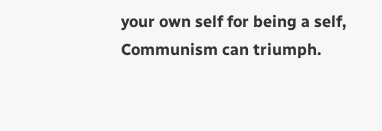your own self for being a self, Communism can triumph.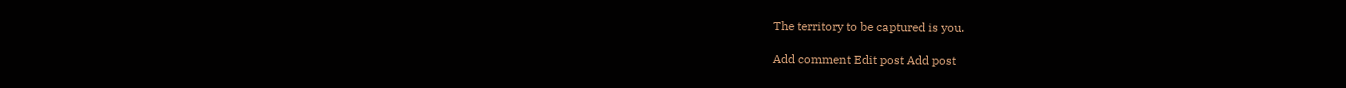The territory to be captured is you.

Add comment Edit post Add post